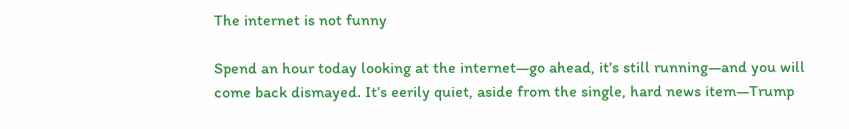The internet is not funny

Spend an hour today looking at the internet—go ahead, it’s still running—and you will come back dismayed. It’s eerily quiet, aside from the single, hard news item—Trump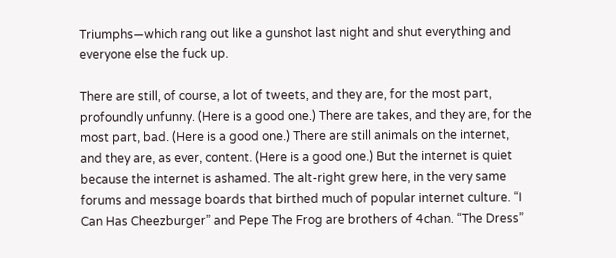Triumphs—which rang out like a gunshot last night and shut everything and everyone else the fuck up.

There are still, of course, a lot of tweets, and they are, for the most part, profoundly unfunny. (Here is a good one.) There are takes, and they are, for the most part, bad. (Here is a good one.) There are still animals on the internet, and they are, as ever, content. (Here is a good one.) But the internet is quiet because the internet is ashamed. The alt-right grew here, in the very same forums and message boards that birthed much of popular internet culture. “I Can Has Cheezburger” and Pepe The Frog are brothers of 4chan. “The Dress”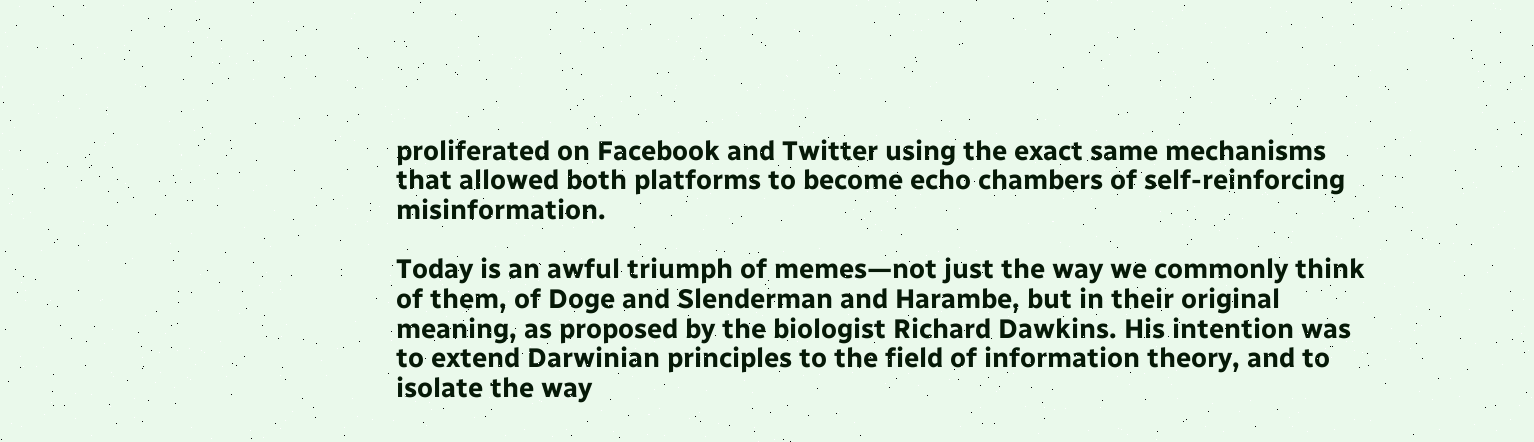proliferated on Facebook and Twitter using the exact same mechanisms that allowed both platforms to become echo chambers of self-reinforcing misinformation.

Today is an awful triumph of memes—not just the way we commonly think of them, of Doge and Slenderman and Harambe, but in their original meaning, as proposed by the biologist Richard Dawkins. His intention was to extend Darwinian principles to the field of information theory, and to isolate the way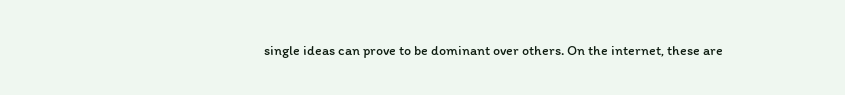single ideas can prove to be dominant over others. On the internet, these are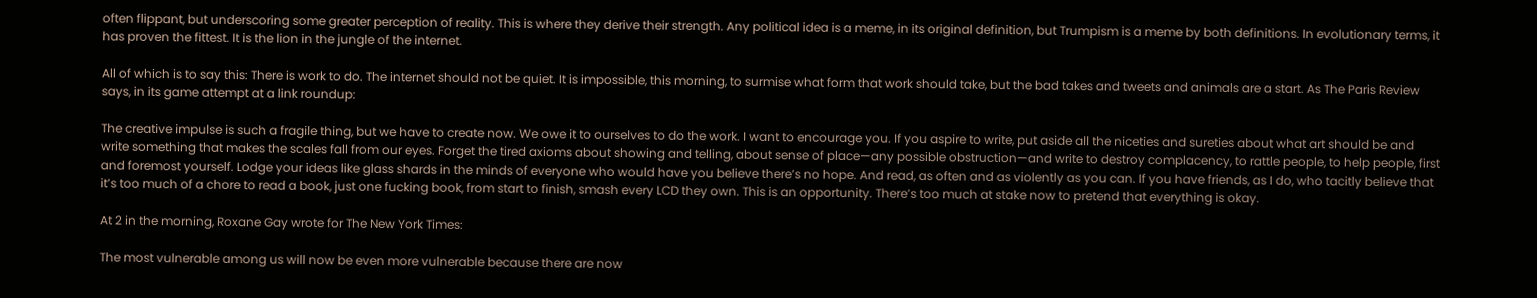often flippant, but underscoring some greater perception of reality. This is where they derive their strength. Any political idea is a meme, in its original definition, but Trumpism is a meme by both definitions. In evolutionary terms, it has proven the fittest. It is the lion in the jungle of the internet.

All of which is to say this: There is work to do. The internet should not be quiet. It is impossible, this morning, to surmise what form that work should take, but the bad takes and tweets and animals are a start. As The Paris Review says, in its game attempt at a link roundup:

The creative impulse is such a fragile thing, but we have to create now. We owe it to ourselves to do the work. I want to encourage you. If you aspire to write, put aside all the niceties and sureties about what art should be and write something that makes the scales fall from our eyes. Forget the tired axioms about showing and telling, about sense of place—any possible obstruction—and write to destroy complacency, to rattle people, to help people, first and foremost yourself. Lodge your ideas like glass shards in the minds of everyone who would have you believe there’s no hope. And read, as often and as violently as you can. If you have friends, as I do, who tacitly believe that it’s too much of a chore to read a book, just one fucking book, from start to finish, smash every LCD they own. This is an opportunity. There’s too much at stake now to pretend that everything is okay.

At 2 in the morning, Roxane Gay wrote for The New York Times:

The most vulnerable among us will now be even more vulnerable because there are now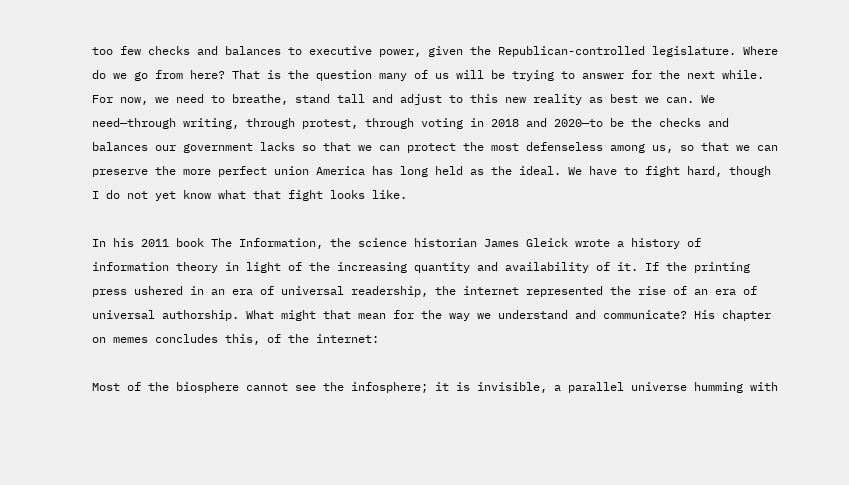too few checks and balances to executive power, given the Republican-controlled legislature. Where do we go from here? That is the question many of us will be trying to answer for the next while. For now, we need to breathe, stand tall and adjust to this new reality as best we can. We need—through writing, through protest, through voting in 2018 and 2020—to be the checks and balances our government lacks so that we can protect the most defenseless among us, so that we can preserve the more perfect union America has long held as the ideal. We have to fight hard, though I do not yet know what that fight looks like.

In his 2011 book The Information, the science historian James Gleick wrote a history of information theory in light of the increasing quantity and availability of it. If the printing press ushered in an era of universal readership, the internet represented the rise of an era of universal authorship. What might that mean for the way we understand and communicate? His chapter on memes concludes this, of the internet:

Most of the biosphere cannot see the infosphere; it is invisible, a parallel universe humming with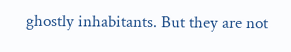ghostly inhabitants. But they are not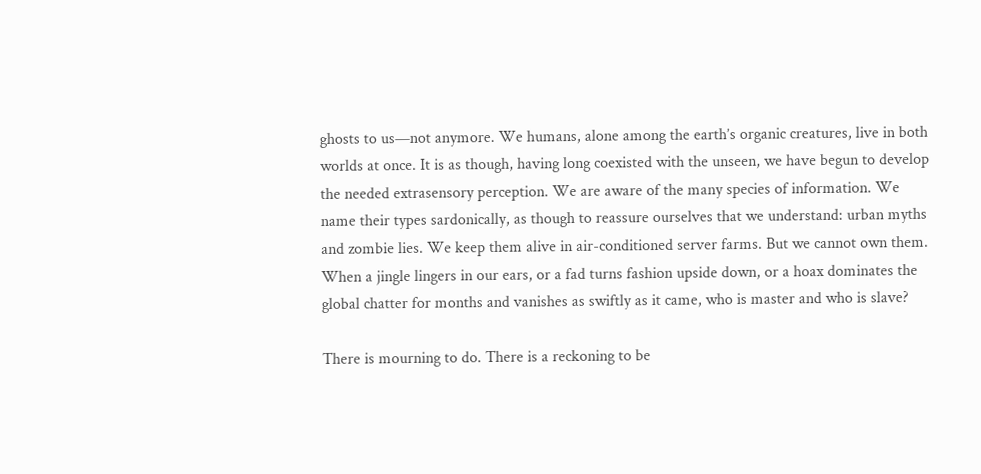ghosts to us—not anymore. We humans, alone among the earth’s organic creatures, live in both worlds at once. It is as though, having long coexisted with the unseen, we have begun to develop the needed extrasensory perception. We are aware of the many species of information. We name their types sardonically, as though to reassure ourselves that we understand: urban myths and zombie lies. We keep them alive in air-conditioned server farms. But we cannot own them. When a jingle lingers in our ears, or a fad turns fashion upside down, or a hoax dominates the global chatter for months and vanishes as swiftly as it came, who is master and who is slave?

There is mourning to do. There is a reckoning to be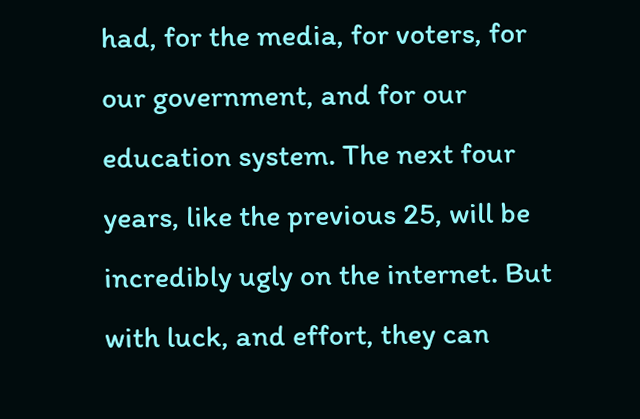had, for the media, for voters, for our government, and for our education system. The next four years, like the previous 25, will be incredibly ugly on the internet. But with luck, and effort, they can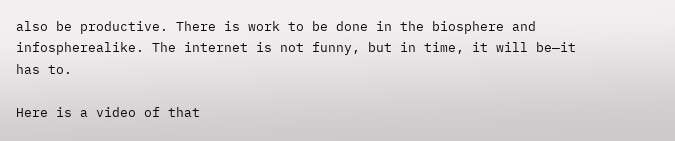also be productive. There is work to be done in the biosphere and infospherealike. The internet is not funny, but in time, it will be—it has to.

Here is a video of that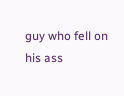guy who fell on his ass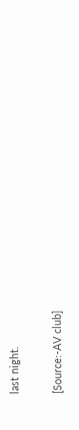last night.

[Source:-AV club]